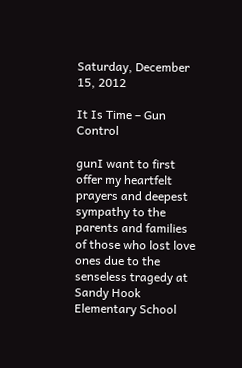Saturday, December 15, 2012

It Is Time – Gun Control

gunI want to first offer my heartfelt prayers and deepest sympathy to the parents and families of those who lost love ones due to the senseless tragedy at Sandy Hook Elementary School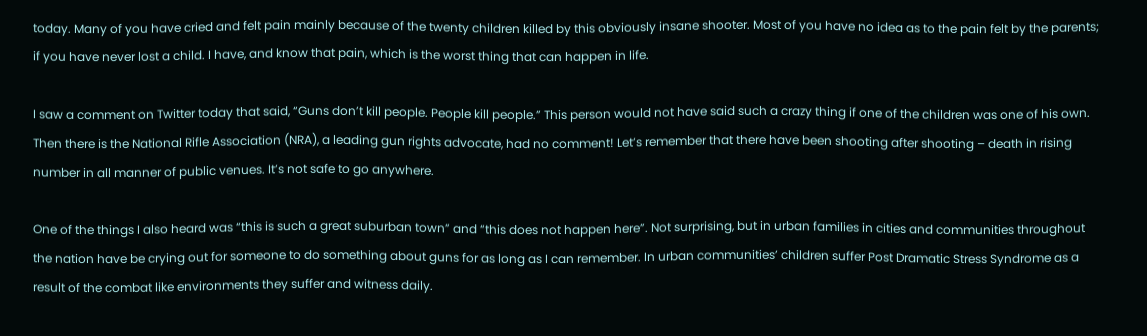today. Many of you have cried and felt pain mainly because of the twenty children killed by this obviously insane shooter. Most of you have no idea as to the pain felt by the parents; if you have never lost a child. I have, and know that pain, which is the worst thing that can happen in life.

I saw a comment on Twitter today that said, “Guns don’t kill people. People kill people.” This person would not have said such a crazy thing if one of the children was one of his own. Then there is the National Rifle Association (NRA), a leading gun rights advocate, had no comment! Let’s remember that there have been shooting after shooting – death in rising number in all manner of public venues. It’s not safe to go anywhere.

One of the things I also heard was “this is such a great suburban town” and “this does not happen here”. Not surprising, but in urban families in cities and communities throughout the nation have be crying out for someone to do something about guns for as long as I can remember. In urban communities’ children suffer Post Dramatic Stress Syndrome as a result of the combat like environments they suffer and witness daily.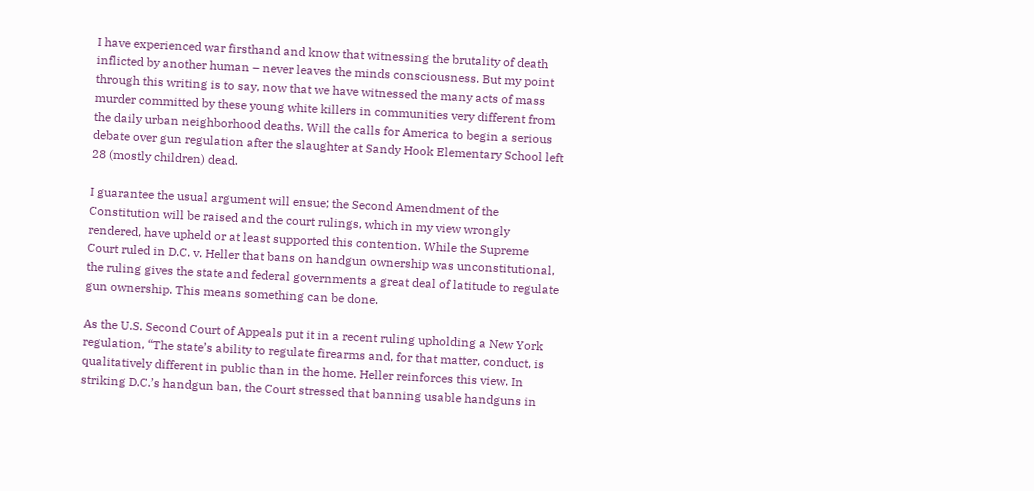I have experienced war firsthand and know that witnessing the brutality of death inflicted by another human – never leaves the minds consciousness. But my point through this writing is to say, now that we have witnessed the many acts of mass murder committed by these young white killers in communities very different from the daily urban neighborhood deaths. Will the calls for America to begin a serious debate over gun regulation after the slaughter at Sandy Hook Elementary School left 28 (mostly children) dead.

I guarantee the usual argument will ensue; the Second Amendment of the Constitution will be raised and the court rulings, which in my view wrongly rendered, have upheld or at least supported this contention. While the Supreme Court ruled in D.C. v. Heller that bans on handgun ownership was unconstitutional, the ruling gives the state and federal governments a great deal of latitude to regulate gun ownership. This means something can be done.

As the U.S. Second Court of Appeals put it in a recent ruling upholding a New York regulation, “The state’s ability to regulate firearms and, for that matter, conduct, is qualitatively different in public than in the home. Heller reinforces this view. In striking D.C.’s handgun ban, the Court stressed that banning usable handguns in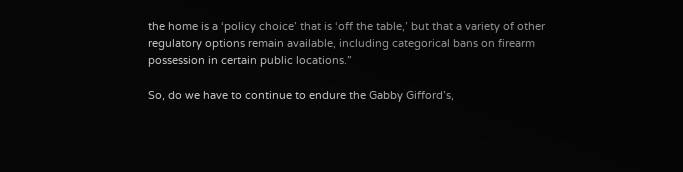the home is a ‘policy choice’ that is ‘off the table,’ but that a variety of other regulatory options remain available, including categorical bans on firearm possession in certain public locations.”

So, do we have to continue to endure the Gabby Gifford’s,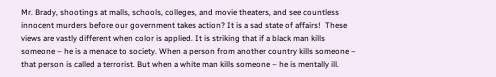Mr. Brady, shootings at malls, schools, colleges, and movie theaters, and see countless innocent murders before our government takes action? It is a sad state of affairs!  These views are vastly different when color is applied. It is striking that if a black man kills someone – he is a menace to society. When a person from another country kills someone – that person is called a terrorist. But when a white man kills someone – he is mentally ill.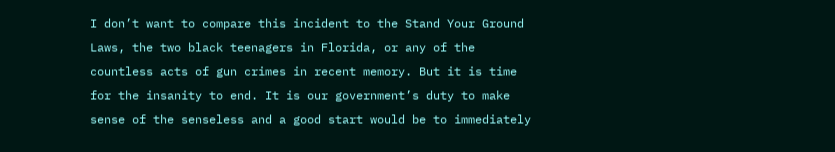I don’t want to compare this incident to the Stand Your Ground Laws, the two black teenagers in Florida, or any of the countless acts of gun crimes in recent memory. But it is time for the insanity to end. It is our government’s duty to make sense of the senseless and a good start would be to immediately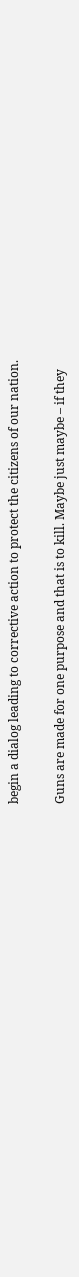begin a dialog leading to corrective action to protect the citizens of our nation.

Guns are made for one purpose and that is to kill. Maybe just maybe – if they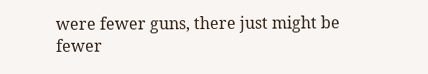were fewer guns, there just might be fewer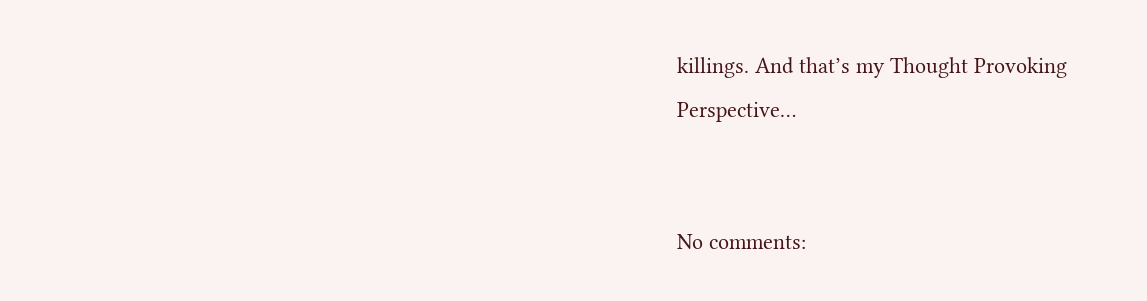killings. And that’s my Thought Provoking Perspective…


No comments: